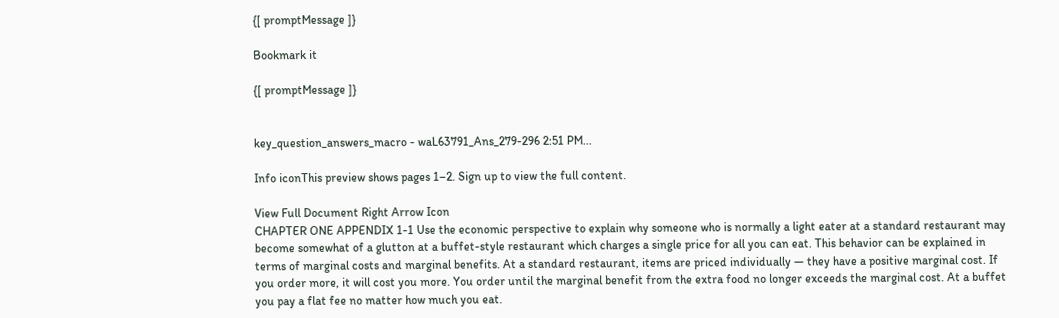{[ promptMessage ]}

Bookmark it

{[ promptMessage ]}


key_question_answers_macro - waL63791_Ans_279-296 2:51 PM...

Info iconThis preview shows pages 1–2. Sign up to view the full content.

View Full Document Right Arrow Icon
CHAPTER ONE APPENDIX 1-1 Use the economic perspective to explain why someone who is normally a light eater at a standard restaurant may become somewhat of a glutton at a buffet-style restaurant which charges a single price for all you can eat. This behavior can be explained in terms of marginal costs and marginal benefits. At a standard restaurant, items are priced individually — they have a positive marginal cost. If you order more, it will cost you more. You order until the marginal benefit from the extra food no longer exceeds the marginal cost. At a buffet you pay a flat fee no matter how much you eat.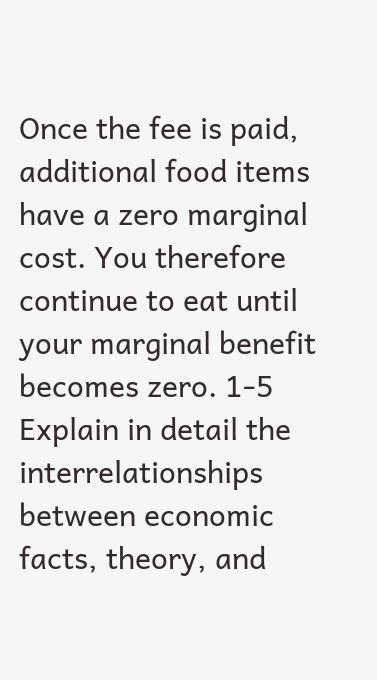Once the fee is paid, additional food items have a zero marginal cost. You therefore continue to eat until your marginal benefit becomes zero. 1-5 Explain in detail the interrelationships between economic facts, theory, and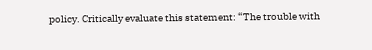policy. Critically evaluate this statement: “The trouble with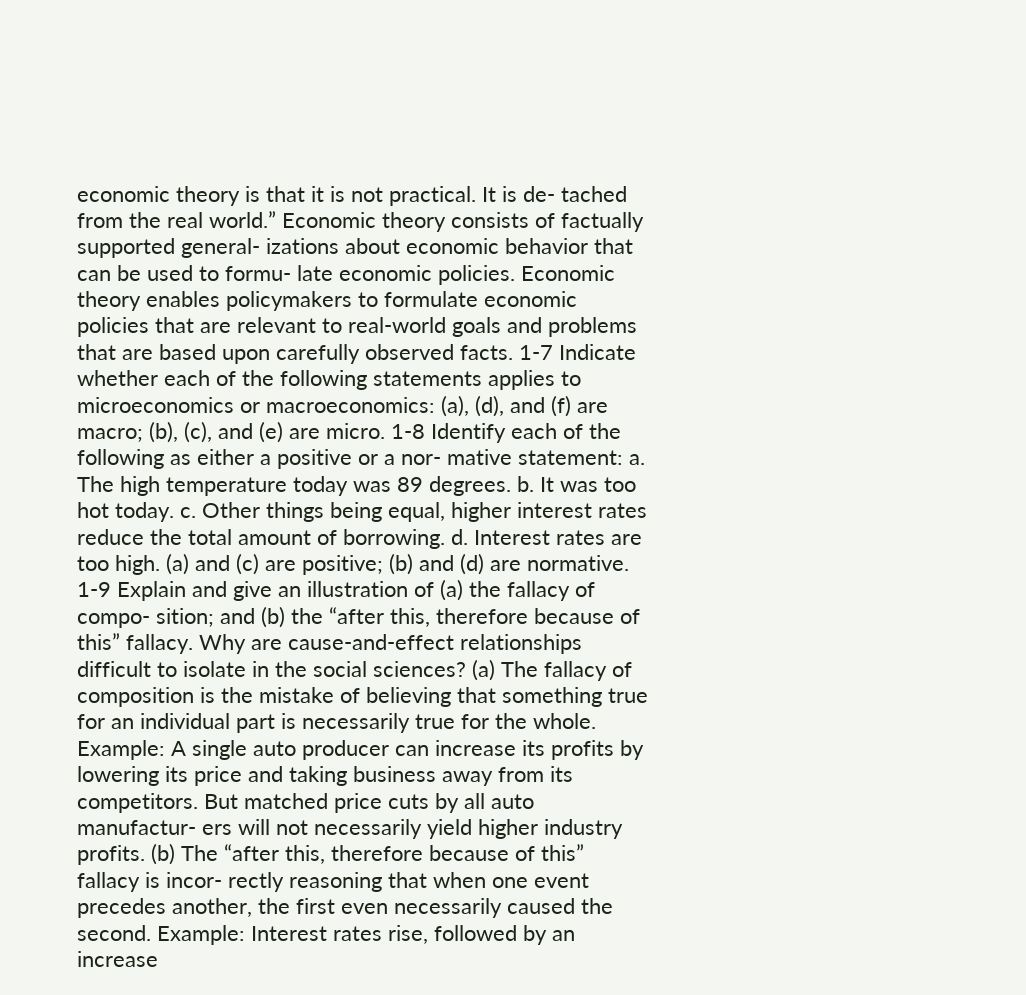economic theory is that it is not practical. It is de- tached from the real world.” Economic theory consists of factually supported general- izations about economic behavior that can be used to formu- late economic policies. Economic theory enables policymakers to formulate economic policies that are relevant to real-world goals and problems that are based upon carefully observed facts. 1-7 Indicate whether each of the following statements applies to microeconomics or macroeconomics: (a), (d), and (f) are macro; (b), (c), and (e) are micro. 1-8 Identify each of the following as either a positive or a nor- mative statement: a. The high temperature today was 89 degrees. b. It was too hot today. c. Other things being equal, higher interest rates reduce the total amount of borrowing. d. Interest rates are too high. (a) and (c) are positive; (b) and (d) are normative. 1-9 Explain and give an illustration of (a) the fallacy of compo- sition; and (b) the “after this, therefore because of this” fallacy. Why are cause-and-effect relationships difficult to isolate in the social sciences? (a) The fallacy of composition is the mistake of believing that something true for an individual part is necessarily true for the whole. Example: A single auto producer can increase its profits by lowering its price and taking business away from its competitors. But matched price cuts by all auto manufactur- ers will not necessarily yield higher industry profits. (b) The “after this, therefore because of this” fallacy is incor- rectly reasoning that when one event precedes another, the first even necessarily caused the second. Example: Interest rates rise, followed by an increase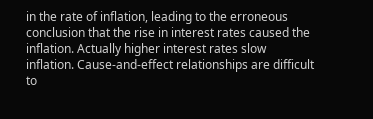in the rate of inflation, leading to the erroneous conclusion that the rise in interest rates caused the inflation. Actually higher interest rates slow inflation. Cause-and-effect relationships are difficult to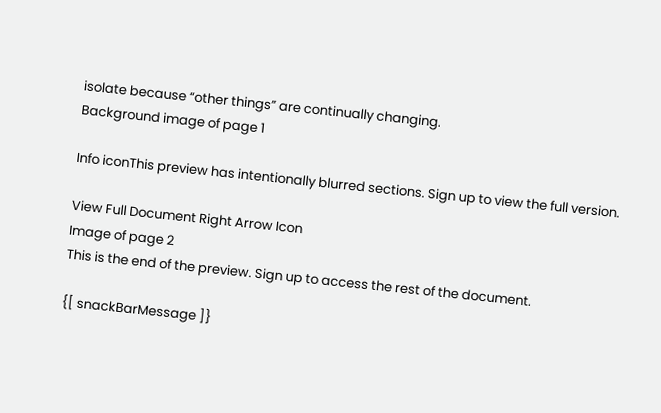isolate because “other things” are continually changing.
Background image of page 1

Info iconThis preview has intentionally blurred sections. Sign up to view the full version.

View Full Document Right Arrow Icon
Image of page 2
This is the end of the preview. Sign up to access the rest of the document.

{[ snackBarMessage ]}